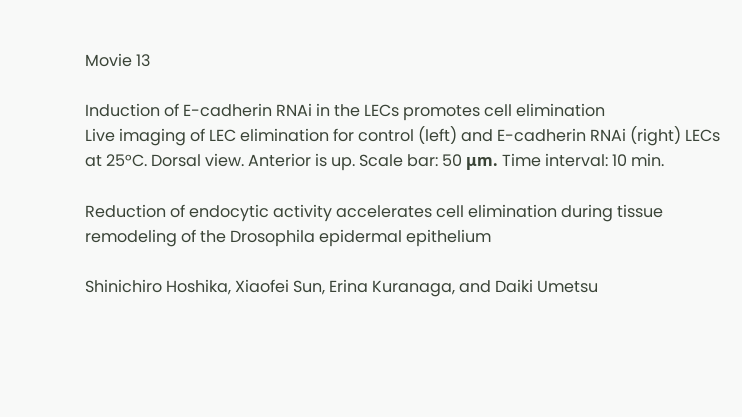Movie 13

Induction of E-cadherin RNAi in the LECs promotes cell elimination
Live imaging of LEC elimination for control (left) and E-cadherin RNAi (right) LECs at 25°C. Dorsal view. Anterior is up. Scale bar: 50 μm. Time interval: 10 min.

Reduction of endocytic activity accelerates cell elimination during tissue remodeling of the Drosophila epidermal epithelium

Shinichiro Hoshika, Xiaofei Sun, Erina Kuranaga, and Daiki Umetsu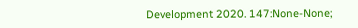Development 2020. 147:None-None;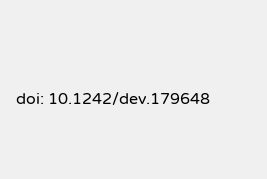doi: 10.1242/dev.179648